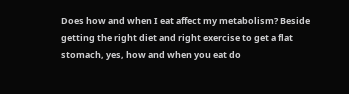Does how and when I eat affect my metabolism? Beside getting the right diet and right exercise to get a flat stomach, yes, how and when you eat do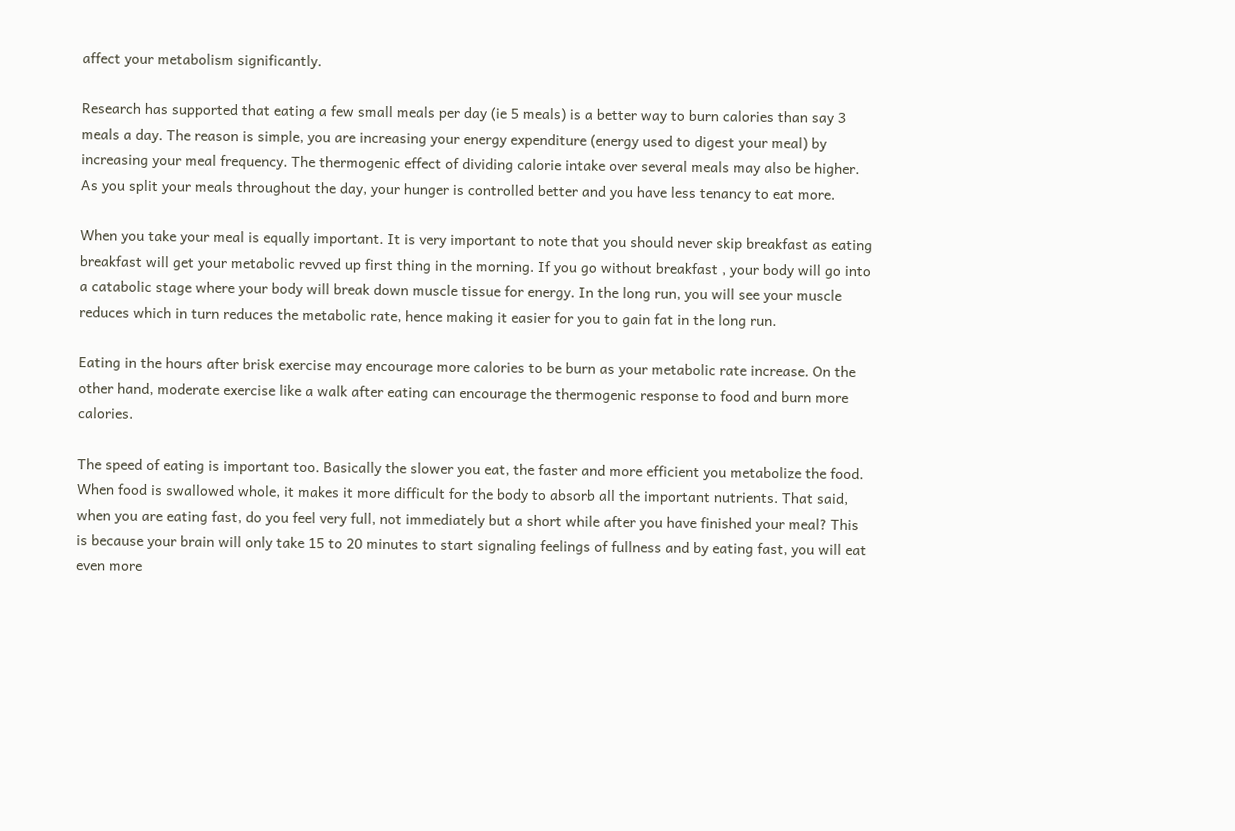affect your metabolism significantly.

Research has supported that eating a few small meals per day (ie 5 meals) is a better way to burn calories than say 3 meals a day. The reason is simple, you are increasing your energy expenditure (energy used to digest your meal) by increasing your meal frequency. The thermogenic effect of dividing calorie intake over several meals may also be higher. As you split your meals throughout the day, your hunger is controlled better and you have less tenancy to eat more.

When you take your meal is equally important. It is very important to note that you should never skip breakfast as eating breakfast will get your metabolic revved up first thing in the morning. If you go without breakfast , your body will go into a catabolic stage where your body will break down muscle tissue for energy. In the long run, you will see your muscle reduces which in turn reduces the metabolic rate, hence making it easier for you to gain fat in the long run.

Eating in the hours after brisk exercise may encourage more calories to be burn as your metabolic rate increase. On the other hand, moderate exercise like a walk after eating can encourage the thermogenic response to food and burn more calories.

The speed of eating is important too. Basically the slower you eat, the faster and more efficient you metabolize the food. When food is swallowed whole, it makes it more difficult for the body to absorb all the important nutrients. That said, when you are eating fast, do you feel very full, not immediately but a short while after you have finished your meal? This is because your brain will only take 15 to 20 minutes to start signaling feelings of fullness and by eating fast, you will eat even more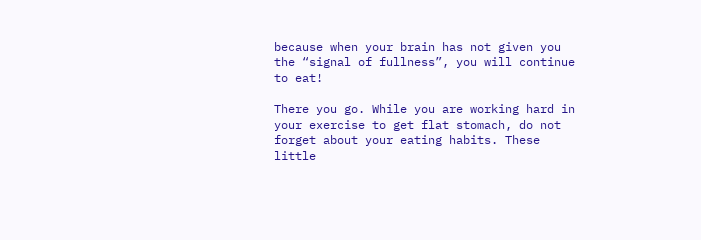because when your brain has not given you the “signal of fullness”, you will continue to eat!

There you go. While you are working hard in your exercise to get flat stomach, do not forget about your eating habits. These little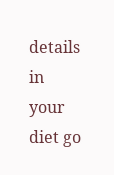details in your diet go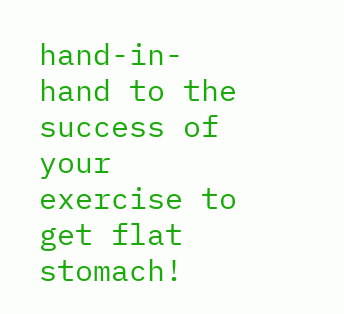hand-in-hand to the success of your exercise to get flat stomach!